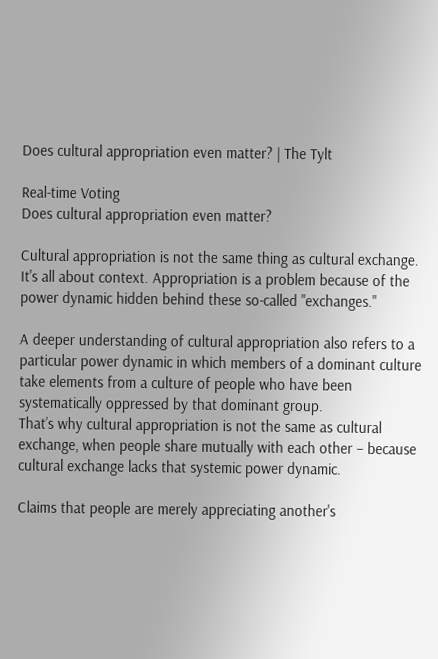Does cultural appropriation even matter? | The Tylt

Real-time Voting
Does cultural appropriation even matter?

Cultural appropriation is not the same thing as cultural exchange. It's all about context. Appropriation is a problem because of the power dynamic hidden behind these so-called "exchanges."

A deeper understanding of cultural appropriation also refers to a particular power dynamic in which members of a dominant culture take elements from a culture of people who have been systematically oppressed by that dominant group.
That’s why cultural appropriation is not the same as cultural exchange, when people share mutually with each other – because cultural exchange lacks that systemic power dynamic.

Claims that people are merely appreciating another's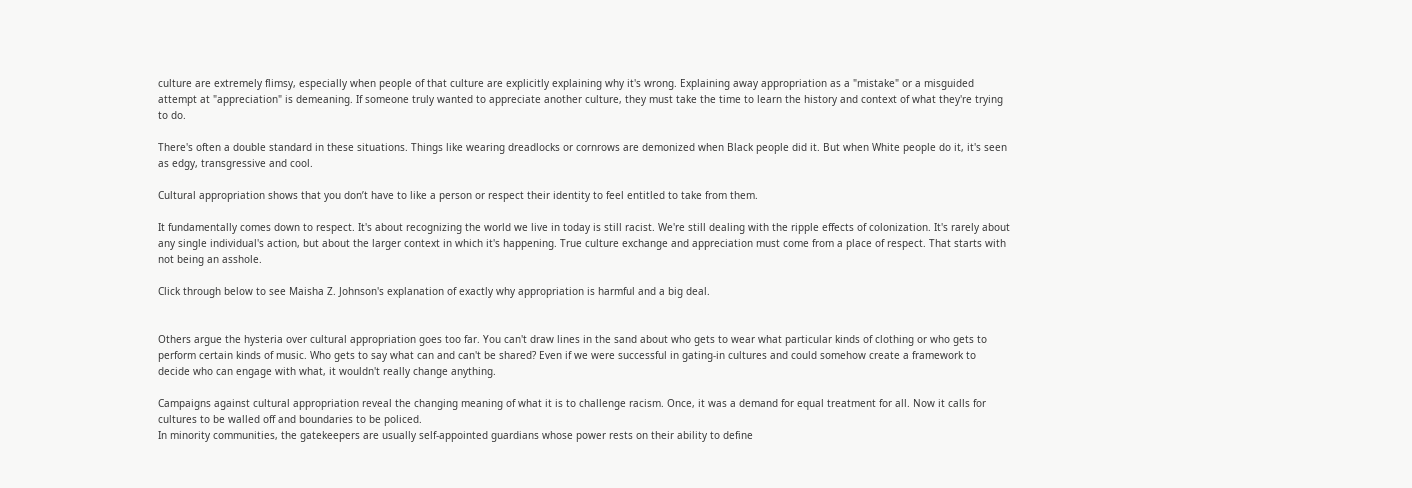culture are extremely flimsy, especially when people of that culture are explicitly explaining why it's wrong. Explaining away appropriation as a "mistake" or a misguided attempt at "appreciation" is demeaning. If someone truly wanted to appreciate another culture, they must take the time to learn the history and context of what they're trying to do.

There's often a double standard in these situations. Things like wearing dreadlocks or cornrows are demonized when Black people did it. But when White people do it, it's seen as edgy, transgressive and cool.

Cultural appropriation shows that you don’t have to like a person or respect their identity to feel entitled to take from them.

It fundamentally comes down to respect. It's about recognizing the world we live in today is still racist. We're still dealing with the ripple effects of colonization. It's rarely about any single individual's action, but about the larger context in which it's happening. True culture exchange and appreciation must come from a place of respect. That starts with not being an asshole.

Click through below to see Maisha Z. Johnson's explanation of exactly why appropriation is harmful and a big deal.


Others argue the hysteria over cultural appropriation goes too far. You can't draw lines in the sand about who gets to wear what particular kinds of clothing or who gets to perform certain kinds of music. Who gets to say what can and can't be shared? Even if we were successful in gating-in cultures and could somehow create a framework to decide who can engage with what, it wouldn't really change anything.

Campaigns against cultural appropriation reveal the changing meaning of what it is to challenge racism. Once, it was a demand for equal treatment for all. Now it calls for cultures to be walled off and boundaries to be policed.
In minority communities, the gatekeepers are usually self-appointed guardians whose power rests on their ability to define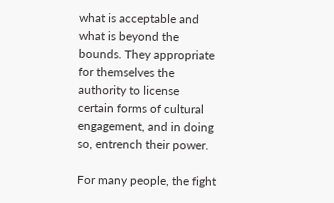what is acceptable and what is beyond the bounds. They appropriate for themselves the authority to license certain forms of cultural engagement, and in doing so, entrench their power.

For many people, the fight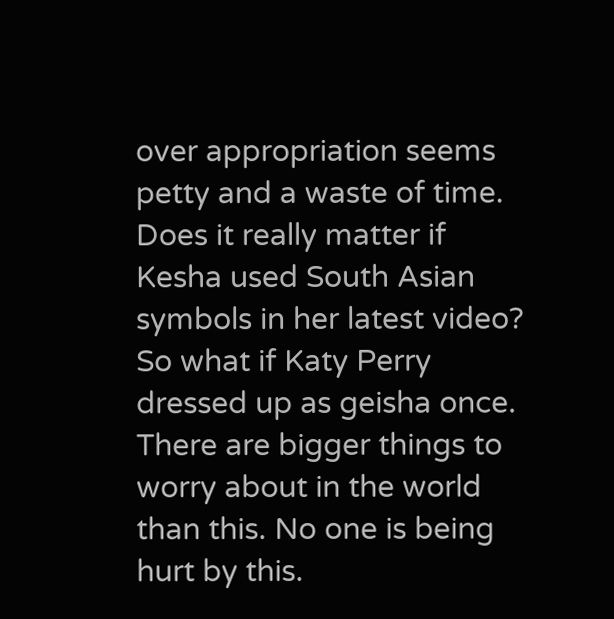over appropriation seems petty and a waste of time. Does it really matter if Kesha used South Asian symbols in her latest video? So what if Katy Perry dressed up as geisha once. There are bigger things to worry about in the world than this. No one is being hurt by this.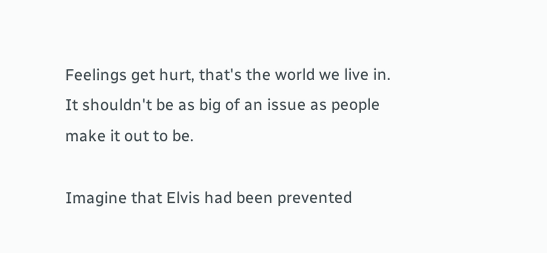Feelings get hurt, that's the world we live in. It shouldn't be as big of an issue as people make it out to be.

Imagine that Elvis had been prevented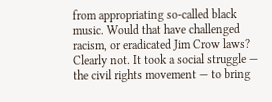from appropriating so-called black music. Would that have challenged racism, or eradicated Jim Crow laws? Clearly not. It took a social struggle — the civil rights movement — to bring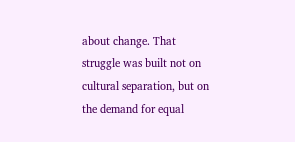about change. That struggle was built not on cultural separation, but on the demand for equal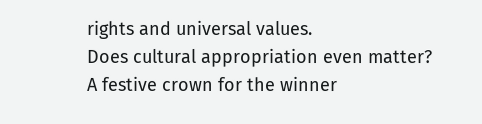rights and universal values.
Does cultural appropriation even matter?
A festive crown for the winner